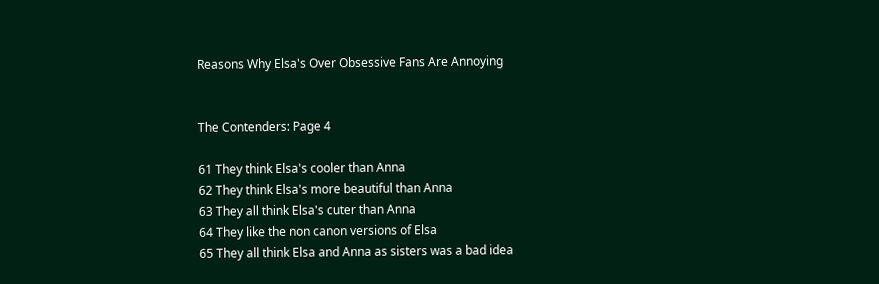Reasons Why Elsa's Over Obsessive Fans Are Annoying


The Contenders: Page 4

61 They think Elsa's cooler than Anna
62 They think Elsa's more beautiful than Anna
63 They all think Elsa's cuter than Anna
64 They like the non canon versions of Elsa
65 They all think Elsa and Anna as sisters was a bad idea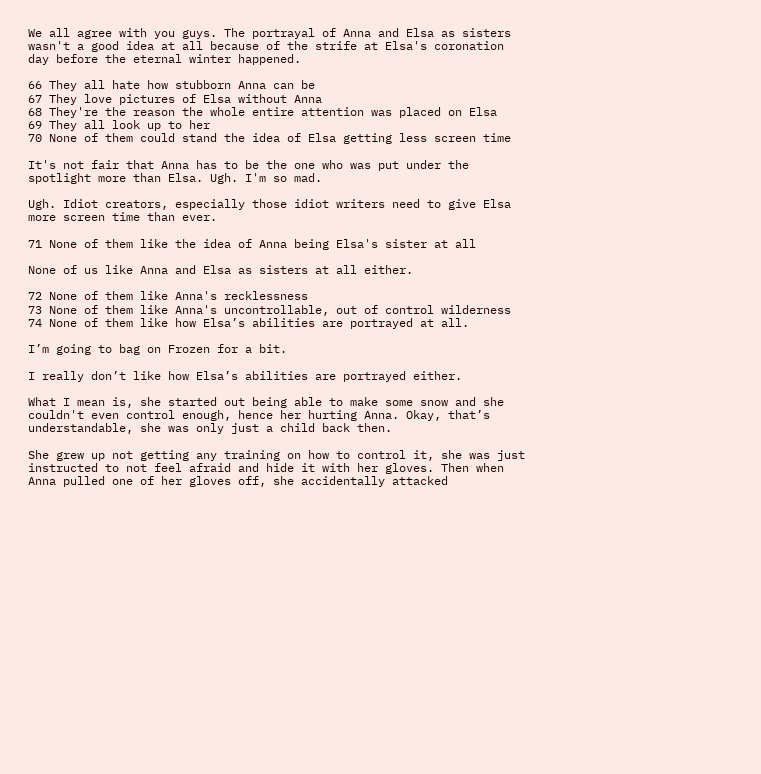We all agree with you guys. The portrayal of Anna and Elsa as sisters wasn't a good idea at all because of the strife at Elsa's coronation day before the eternal winter happened.

66 They all hate how stubborn Anna can be
67 They love pictures of Elsa without Anna
68 They're the reason the whole entire attention was placed on Elsa
69 They all look up to her
70 None of them could stand the idea of Elsa getting less screen time

It's not fair that Anna has to be the one who was put under the spotlight more than Elsa. Ugh. I'm so mad.

Ugh. Idiot creators, especially those idiot writers need to give Elsa more screen time than ever.

71 None of them like the idea of Anna being Elsa's sister at all

None of us like Anna and Elsa as sisters at all either.

72 None of them like Anna's recklessness
73 None of them like Anna's uncontrollable, out of control wilderness
74 None of them like how Elsa’s abilities are portrayed at all.

I’m going to bag on Frozen for a bit.

I really don’t like how Elsa’s abilities are portrayed either.

What I mean is, she started out being able to make some snow and she couldn't even control enough, hence her hurting Anna. Okay, that’s understandable, she was only just a child back then.

She grew up not getting any training on how to control it, she was just instructed to not feel afraid and hide it with her gloves. Then when Anna pulled one of her gloves off, she accidentally attacked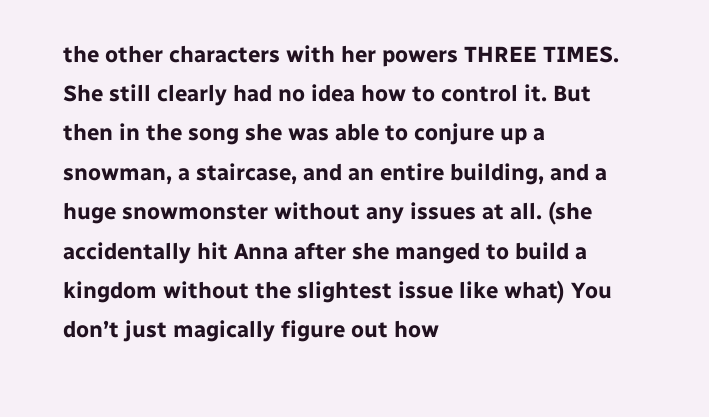the other characters with her powers THREE TIMES. She still clearly had no idea how to control it. But then in the song she was able to conjure up a snowman, a staircase, and an entire building, and a huge snowmonster without any issues at all. (she accidentally hit Anna after she manged to build a kingdom without the slightest issue like what) You don’t just magically figure out how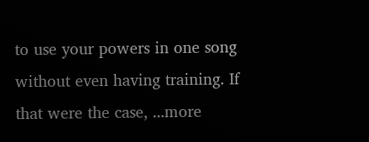to use your powers in one song without even having training. If that were the case, ...more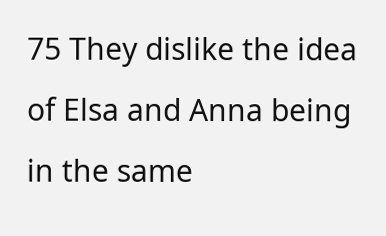75 They dislike the idea of Elsa and Anna being in the same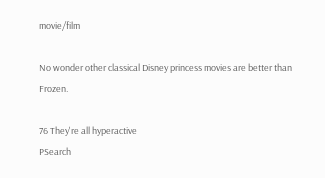movie/film

No wonder other classical Disney princess movies are better than Frozen.

76 They're all hyperactive
PSearch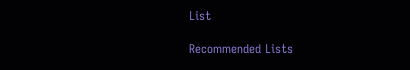List

Recommended Lists